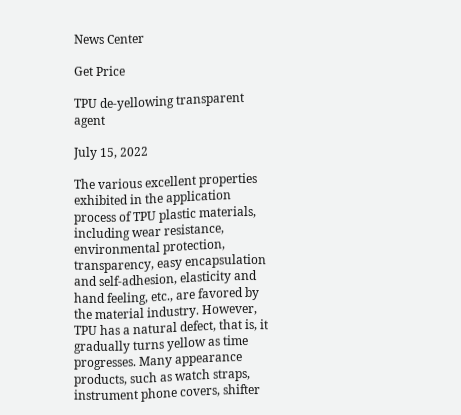News Center

Get Price

TPU de-yellowing transparent agent

July 15, 2022

The various excellent properties exhibited in the application process of TPU plastic materials, including wear resistance, environmental protection, transparency, easy encapsulation and self-adhesion, elasticity and hand feeling, etc., are favored by the material industry. However, TPU has a natural defect, that is, it gradually turns yellow as time progresses. Many appearance products, such as watch straps, instrument phone covers, shifter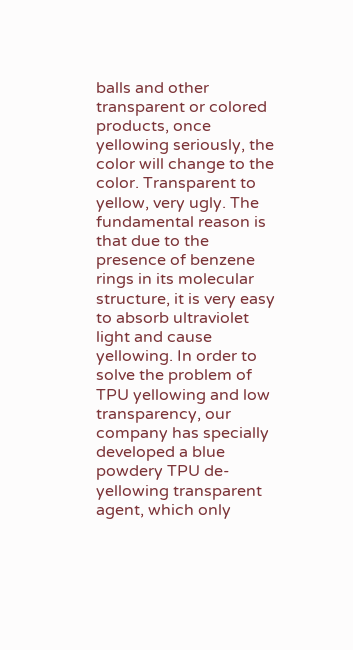balls and other transparent or colored products, once yellowing seriously, the color will change to the color. Transparent to yellow, very ugly. The fundamental reason is that due to the presence of benzene rings in its molecular structure, it is very easy to absorb ultraviolet light and cause yellowing. In order to solve the problem of TPU yellowing and low transparency, our company has specially developed a blue powdery TPU de-yellowing transparent agent, which only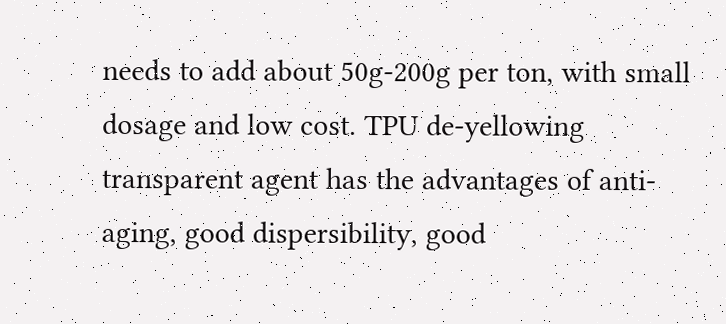needs to add about 50g-200g per ton, with small dosage and low cost. TPU de-yellowing transparent agent has the advantages of anti-aging, good dispersibility, good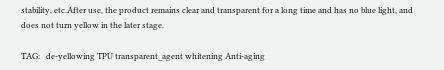stability, etc.After use, the product remains clear and transparent for a long time and has no blue light, and does not turn yellow in the later stage.

TAG:   de-yellowing TPU transparent_agent whitening Anti-aging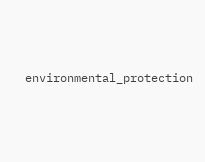environmental_protection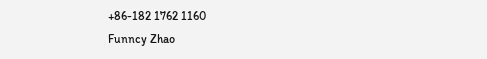+86-182 1762 1160
Funncy Zhao